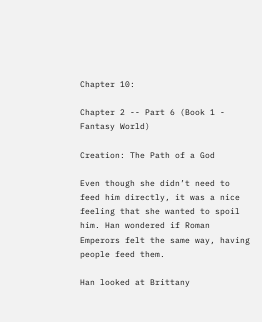Chapter 10:

Chapter 2 -- Part 6 (Book 1 - Fantasy World)

Creation: The Path of a God

Even though she didn’t need to feed him directly, it was a nice feeling that she wanted to spoil him. Han wondered if Roman Emperors felt the same way, having people feed them.

Han looked at Brittany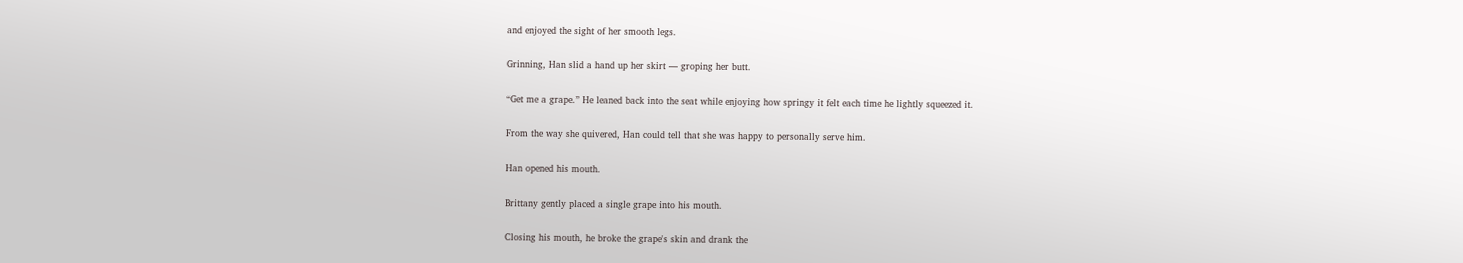and enjoyed the sight of her smooth legs.

Grinning, Han slid a hand up her skirt — groping her butt.

“Get me a grape.” He leaned back into the seat while enjoying how springy it felt each time he lightly squeezed it.

From the way she quivered, Han could tell that she was happy to personally serve him.

Han opened his mouth.

Brittany gently placed a single grape into his mouth.

Closing his mouth, he broke the grape's skin and drank the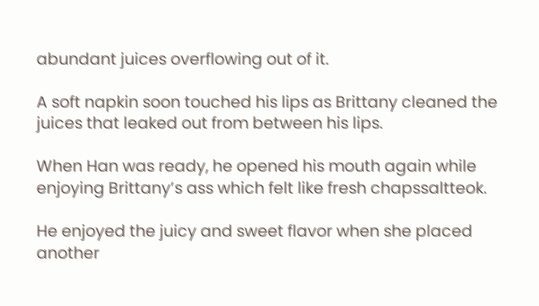abundant juices overflowing out of it.

A soft napkin soon touched his lips as Brittany cleaned the juices that leaked out from between his lips.

When Han was ready, he opened his mouth again while enjoying Brittany’s ass which felt like fresh chapssaltteok.

He enjoyed the juicy and sweet flavor when she placed another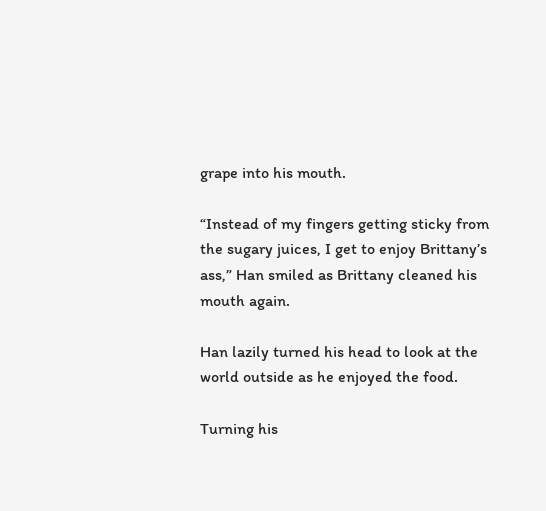grape into his mouth.

“Instead of my fingers getting sticky from the sugary juices, I get to enjoy Brittany’s ass,” Han smiled as Brittany cleaned his mouth again.

Han lazily turned his head to look at the world outside as he enjoyed the food.

Turning his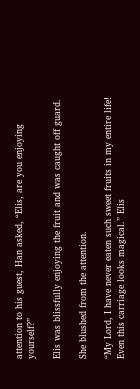attention to his guest, Han asked, “Elis, are you enjoying yourself?”

Elis was blissfully enjoying the fruit and was caught off guard.

She blushed from the attention.

“My Lord, I have never eaten such sweet fruits in my entire life! Even this carriage looks magical.” Elis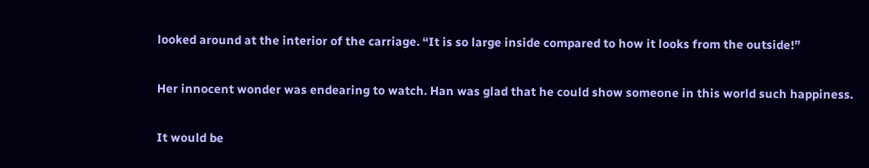looked around at the interior of the carriage. “It is so large inside compared to how it looks from the outside!”

Her innocent wonder was endearing to watch. Han was glad that he could show someone in this world such happiness.

It would be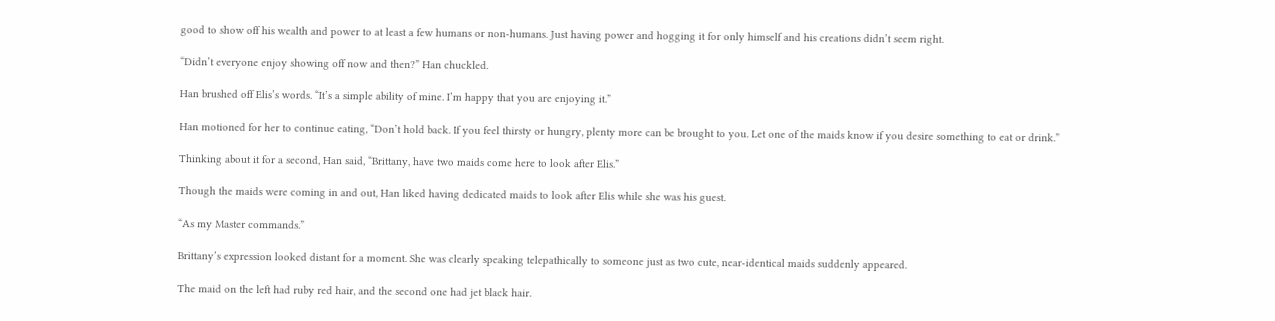good to show off his wealth and power to at least a few humans or non-humans. Just having power and hogging it for only himself and his creations didn’t seem right.

“Didn’t everyone enjoy showing off now and then?” Han chuckled.

Han brushed off Elis’s words. “It’s a simple ability of mine. I’m happy that you are enjoying it.”

Han motioned for her to continue eating, “Don’t hold back. If you feel thirsty or hungry, plenty more can be brought to you. Let one of the maids know if you desire something to eat or drink.”

Thinking about it for a second, Han said, “Brittany, have two maids come here to look after Elis.”

Though the maids were coming in and out, Han liked having dedicated maids to look after Elis while she was his guest.

“As my Master commands.”

Brittany’s expression looked distant for a moment. She was clearly speaking telepathically to someone just as two cute, near-identical maids suddenly appeared.

The maid on the left had ruby red hair, and the second one had jet black hair.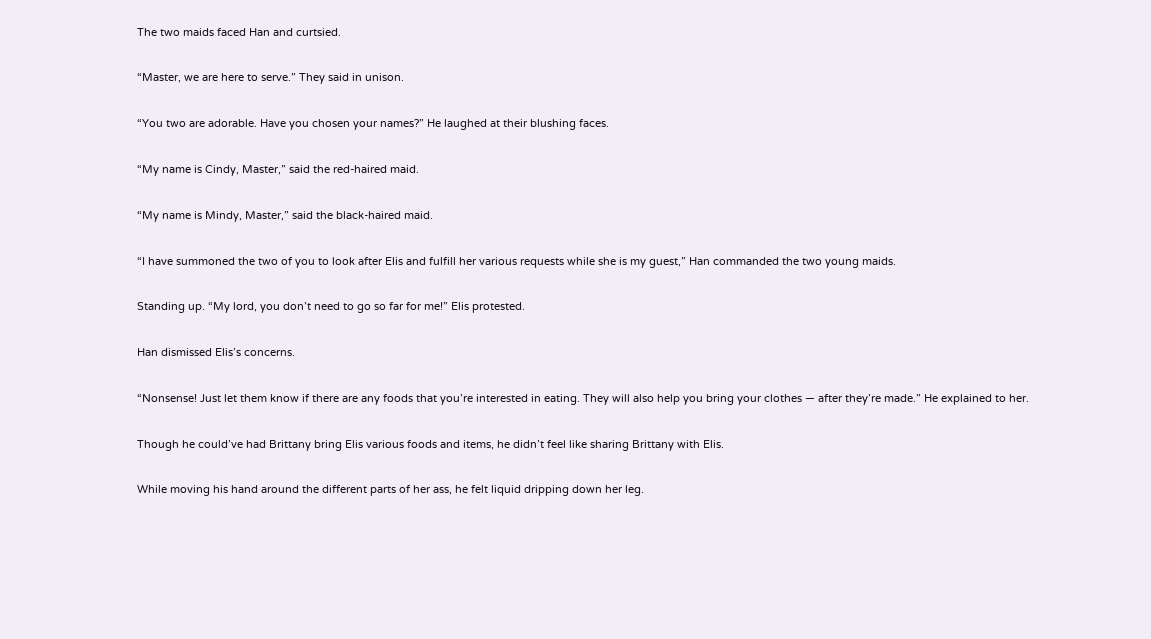The two maids faced Han and curtsied.

“Master, we are here to serve.” They said in unison.

“You two are adorable. Have you chosen your names?” He laughed at their blushing faces.

“My name is Cindy, Master,” said the red-haired maid.

“My name is Mindy, Master,” said the black-haired maid.

“I have summoned the two of you to look after Elis and fulfill her various requests while she is my guest,” Han commanded the two young maids.

Standing up. “My lord, you don’t need to go so far for me!” Elis protested.

Han dismissed Elis’s concerns.

“Nonsense! Just let them know if there are any foods that you’re interested in eating. They will also help you bring your clothes — after they’re made.” He explained to her.

Though he could’ve had Brittany bring Elis various foods and items, he didn’t feel like sharing Brittany with Elis.

While moving his hand around the different parts of her ass, he felt liquid dripping down her leg.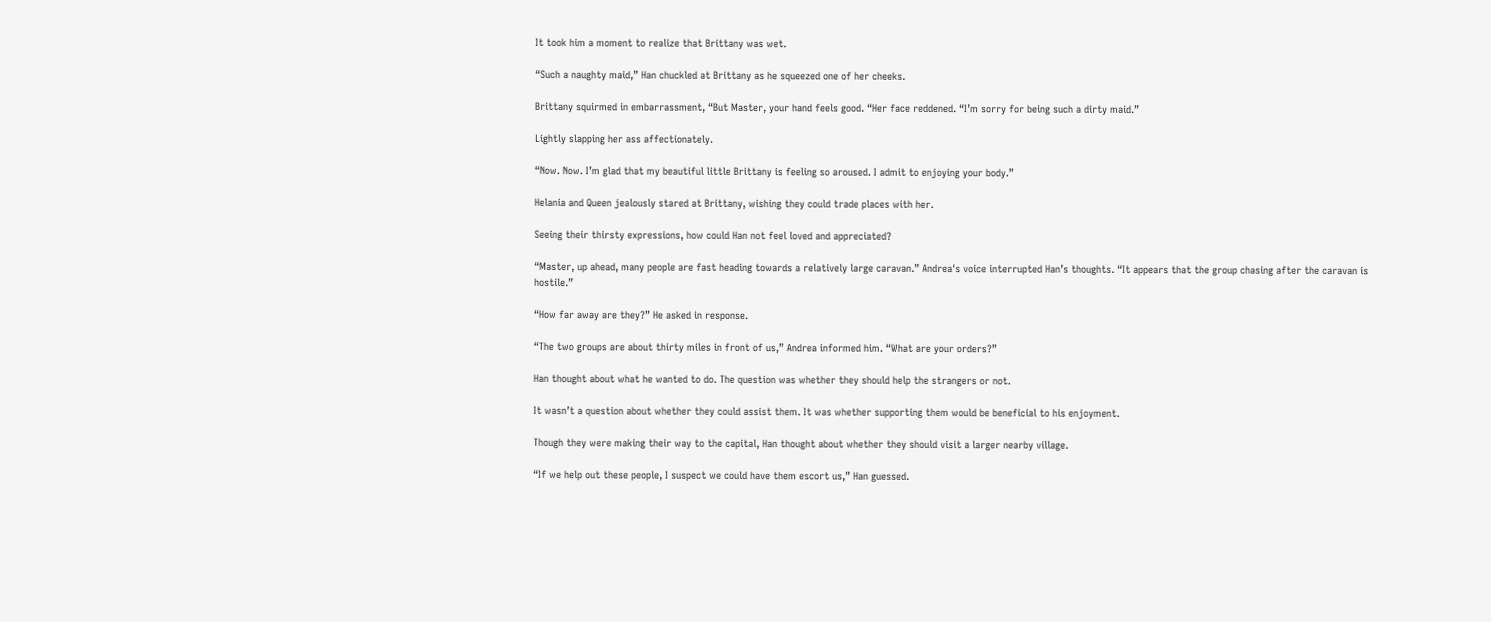It took him a moment to realize that Brittany was wet.

“Such a naughty maid,” Han chuckled at Brittany as he squeezed one of her cheeks.

Brittany squirmed in embarrassment, “But Master, your hand feels good. “Her face reddened. “I’m sorry for being such a dirty maid.”

Lightly slapping her ass affectionately.

“Now. Now. I’m glad that my beautiful little Brittany is feeling so aroused. I admit to enjoying your body.”

Helania and Queen jealously stared at Brittany, wishing they could trade places with her.

Seeing their thirsty expressions, how could Han not feel loved and appreciated?

“Master, up ahead, many people are fast heading towards a relatively large caravan.” Andrea's voice interrupted Han’s thoughts. “It appears that the group chasing after the caravan is hostile.”

“How far away are they?” He asked in response.

“The two groups are about thirty miles in front of us,” Andrea informed him. “What are your orders?”

Han thought about what he wanted to do. The question was whether they should help the strangers or not.

It wasn’t a question about whether they could assist them. It was whether supporting them would be beneficial to his enjoyment.

Though they were making their way to the capital, Han thought about whether they should visit a larger nearby village.

“If we help out these people, I suspect we could have them escort us,” Han guessed.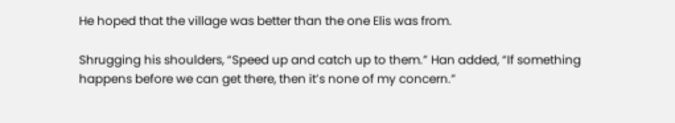He hoped that the village was better than the one Elis was from.

Shrugging his shoulders, “Speed up and catch up to them.” Han added, “If something happens before we can get there, then it’s none of my concern.”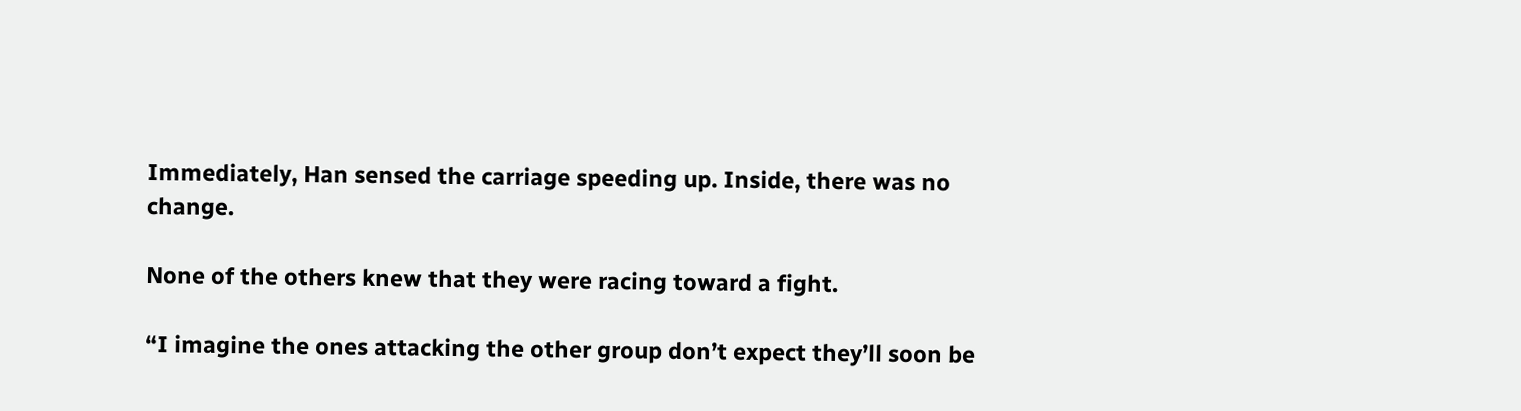Immediately, Han sensed the carriage speeding up. Inside, there was no change.

None of the others knew that they were racing toward a fight.

“I imagine the ones attacking the other group don’t expect they’ll soon be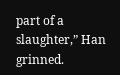part of a slaughter,” Han grinned.